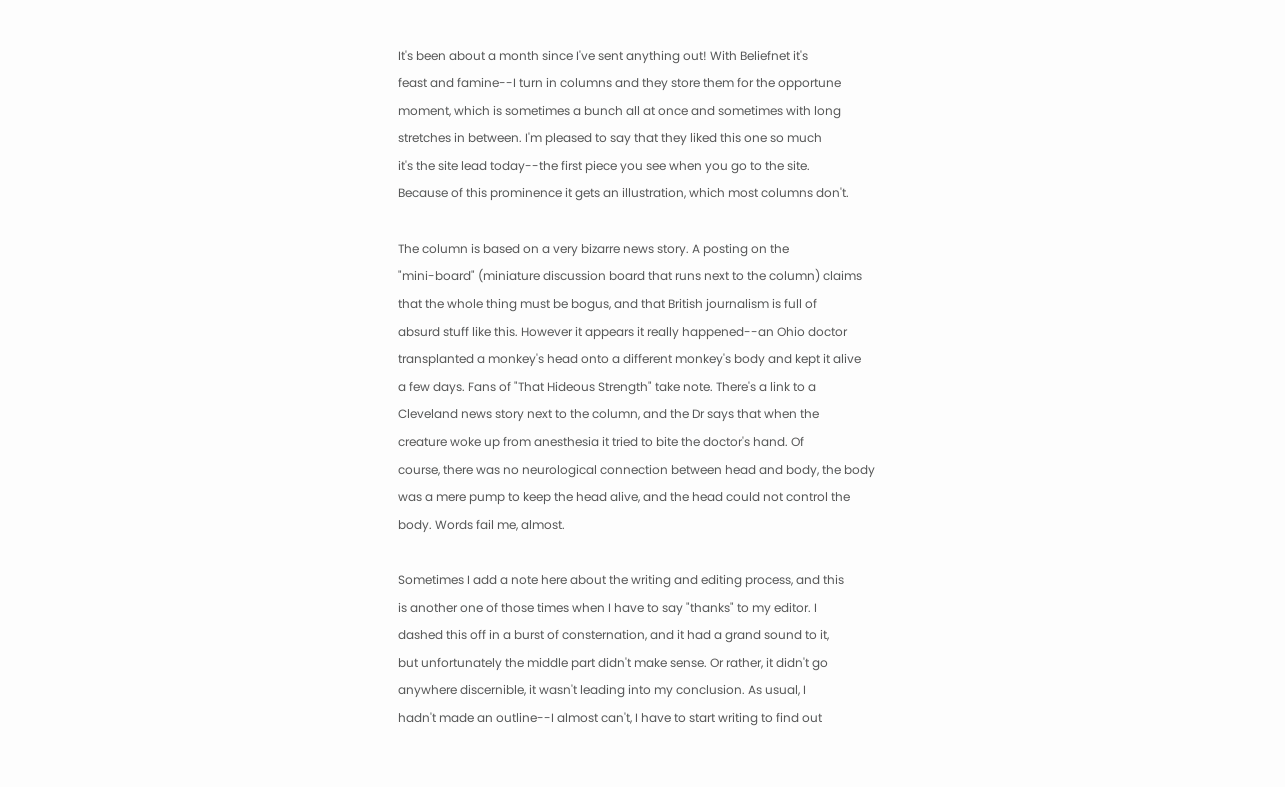It's been about a month since I've sent anything out! With Beliefnet it's
feast and famine--I turn in columns and they store them for the opportune
moment, which is sometimes a bunch all at once and sometimes with long
stretches in between. I'm pleased to say that they liked this one so much
it's the site lead today--the first piece you see when you go to the site.
Because of this prominence it gets an illustration, which most columns don't.

The column is based on a very bizarre news story. A posting on the
"mini-board" (miniature discussion board that runs next to the column) claims
that the whole thing must be bogus, and that British journalism is full of
absurd stuff like this. However it appears it really happened--an Ohio doctor
transplanted a monkey's head onto a different monkey's body and kept it alive
a few days. Fans of "That Hideous Strength" take note. There's a link to a
Cleveland news story next to the column, and the Dr says that when the
creature woke up from anesthesia it tried to bite the doctor's hand. Of
course, there was no neurological connection between head and body, the body
was a mere pump to keep the head alive, and the head could not control the
body. Words fail me, almost.

Sometimes I add a note here about the writing and editing process, and this
is another one of those times when I have to say "thanks" to my editor. I
dashed this off in a burst of consternation, and it had a grand sound to it,
but unfortunately the middle part didn't make sense. Or rather, it didn't go
anywhere discernible, it wasn't leading into my conclusion. As usual, I
hadn't made an outline--I almost can't, I have to start writing to find out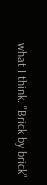what I think. "Brick by brick"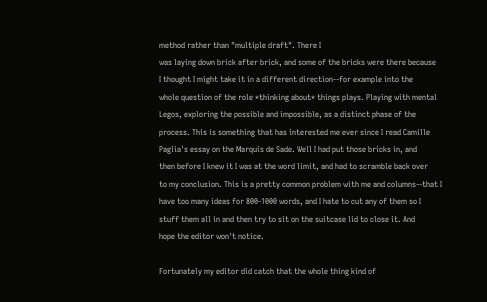method rather than "multiple draft". There I
was laying down brick after brick, and some of the bricks were there because
I thought I might take it in a different direction--for example into the
whole question of the role *thinking about* things plays. Playing with mental
Legos, exploring the possible and impossible, as a distinct phase of the
process. This is something that has interested me ever since I read Camille
Paglia's essay on the Marquis de Sade. Well I had put those bricks in, and
then before I knew it I was at the word limit, and had to scramble back over
to my conclusion. This is a pretty common problem with me and columns--that I
have too many ideas for 800-1000 words, and I hate to cut any of them so I
stuff them all in and then try to sit on the suitcase lid to close it. And
hope the editor won't notice.

Fortunately my editor did catch that the whole thing kind of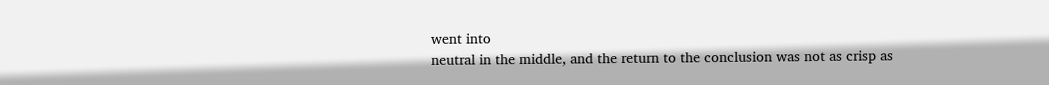went into
neutral in the middle, and the return to the conclusion was not as crisp as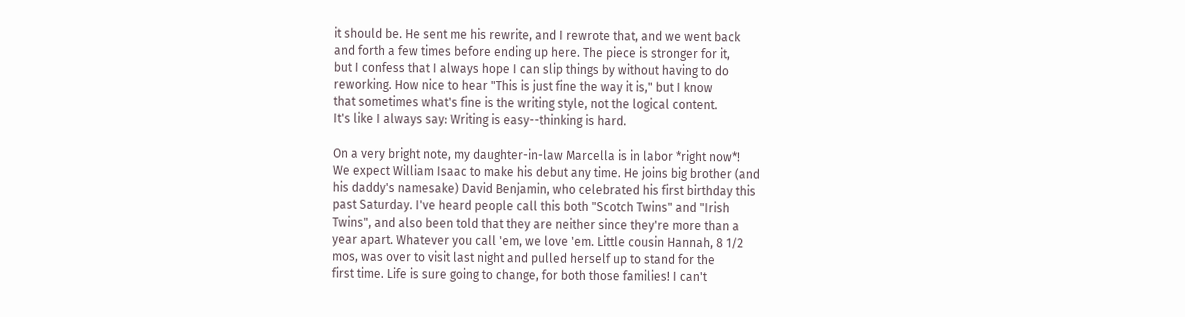it should be. He sent me his rewrite, and I rewrote that, and we went back
and forth a few times before ending up here. The piece is stronger for it,
but I confess that I always hope I can slip things by without having to do
reworking. How nice to hear "This is just fine the way it is," but I know
that sometimes what's fine is the writing style, not the logical content.
It's like I always say: Writing is easy--thinking is hard.

On a very bright note, my daughter-in-law Marcella is in labor *right now*!
We expect William Isaac to make his debut any time. He joins big brother (and
his daddy's namesake) David Benjamin, who celebrated his first birthday this
past Saturday. I've heard people call this both "Scotch Twins" and "Irish
Twins", and also been told that they are neither since they're more than a
year apart. Whatever you call 'em, we love 'em. Little cousin Hannah, 8 1/2
mos, was over to visit last night and pulled herself up to stand for the
first time. Life is sure going to change, for both those families! I can't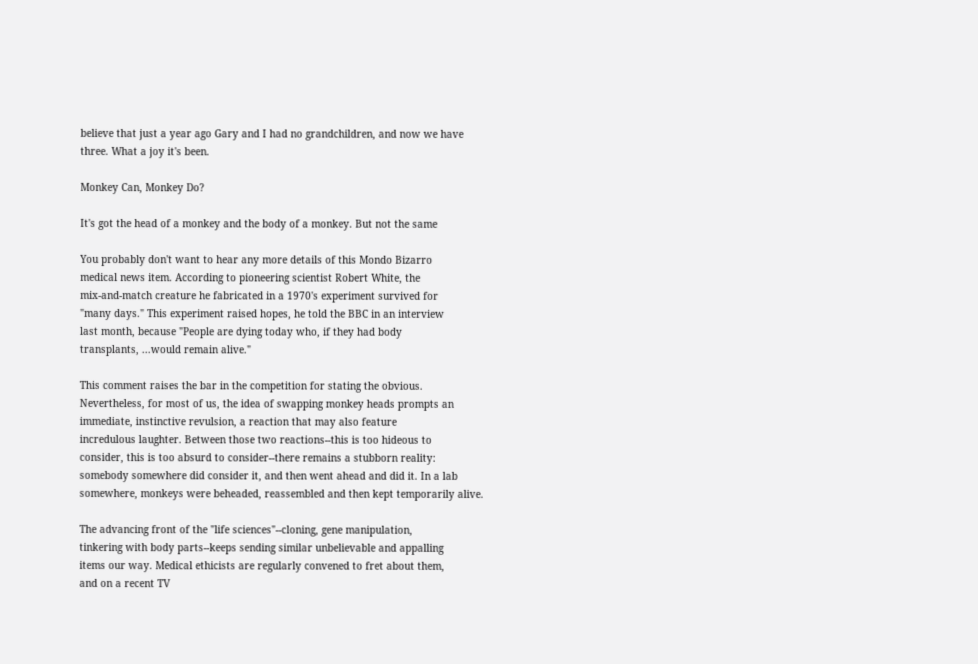believe that just a year ago Gary and I had no grandchildren, and now we have
three. What a joy it's been.

Monkey Can, Monkey Do?

It's got the head of a monkey and the body of a monkey. But not the same

You probably don't want to hear any more details of this Mondo Bizarro
medical news item. According to pioneering scientist Robert White, the
mix-and-match creature he fabricated in a 1970's experiment survived for
"many days." This experiment raised hopes, he told the BBC in an interview
last month, because "People are dying today who, if they had body
transplants, ...would remain alive."

This comment raises the bar in the competition for stating the obvious.
Nevertheless, for most of us, the idea of swapping monkey heads prompts an
immediate, instinctive revulsion, a reaction that may also feature
incredulous laughter. Between those two reactions--this is too hideous to
consider, this is too absurd to consider--there remains a stubborn reality:
somebody somewhere did consider it, and then went ahead and did it. In a lab
somewhere, monkeys were beheaded, reassembled and then kept temporarily alive.

The advancing front of the "life sciences"--cloning, gene manipulation,
tinkering with body parts--keeps sending similar unbelievable and appalling
items our way. Medical ethicists are regularly convened to fret about them,
and on a recent TV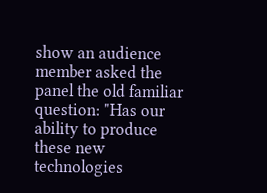show an audience member asked the panel the old familiar
question: "Has our ability to produce these new technologies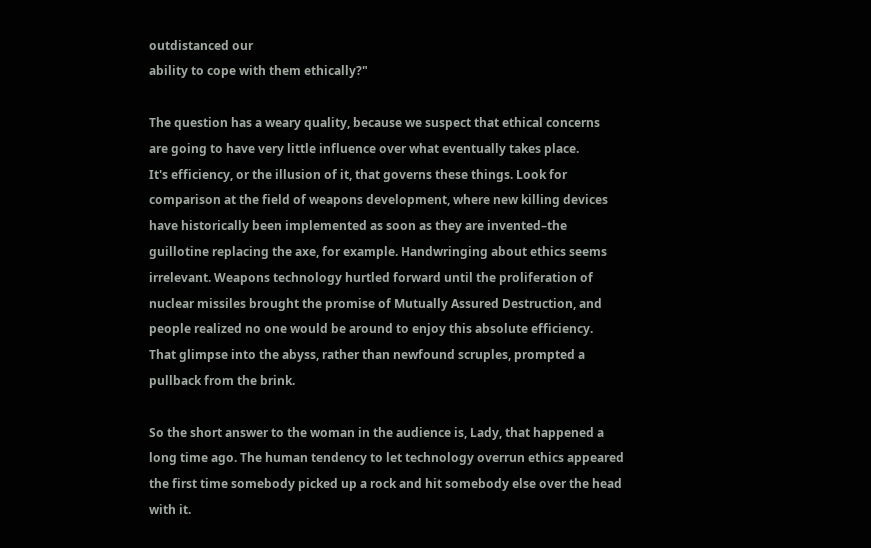outdistanced our
ability to cope with them ethically?"

The question has a weary quality, because we suspect that ethical concerns
are going to have very little influence over what eventually takes place.
It's efficiency, or the illusion of it, that governs these things. Look for
comparison at the field of weapons development, where new killing devices
have historically been implemented as soon as they are invented–the
guillotine replacing the axe, for example. Handwringing about ethics seems
irrelevant. Weapons technology hurtled forward until the proliferation of
nuclear missiles brought the promise of Mutually Assured Destruction, and
people realized no one would be around to enjoy this absolute efficiency.
That glimpse into the abyss, rather than newfound scruples, prompted a
pullback from the brink.

So the short answer to the woman in the audience is, Lady, that happened a
long time ago. The human tendency to let technology overrun ethics appeared
the first time somebody picked up a rock and hit somebody else over the head
with it.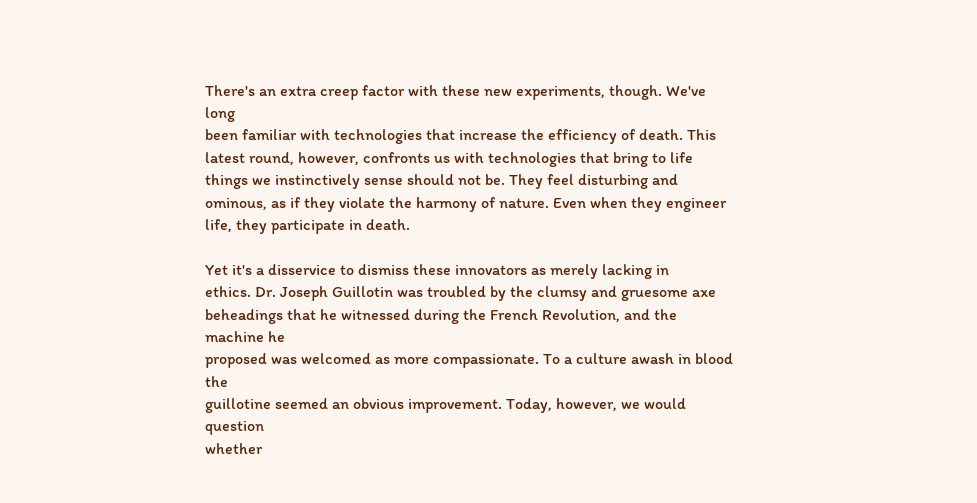There's an extra creep factor with these new experiments, though. We've long
been familiar with technologies that increase the efficiency of death. This
latest round, however, confronts us with technologies that bring to life
things we instinctively sense should not be. They feel disturbing and
ominous, as if they violate the harmony of nature. Even when they engineer
life, they participate in death.

Yet it's a disservice to dismiss these innovators as merely lacking in
ethics. Dr. Joseph Guillotin was troubled by the clumsy and gruesome axe
beheadings that he witnessed during the French Revolution, and the machine he
proposed was welcomed as more compassionate. To a culture awash in blood the
guillotine seemed an obvious improvement. Today, however, we would question
whether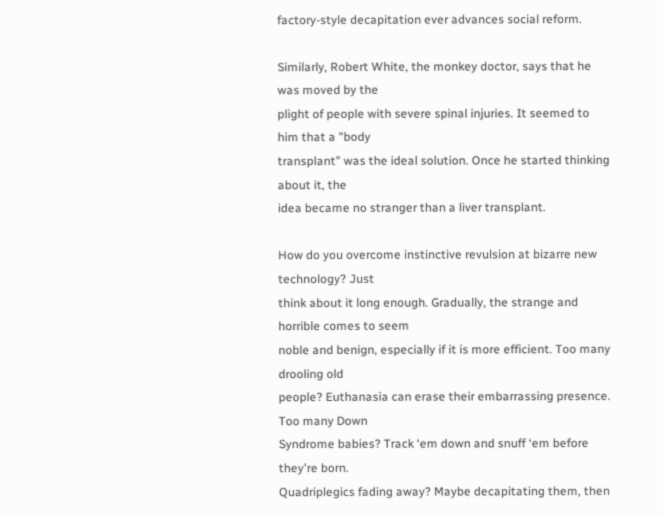factory-style decapitation ever advances social reform.

Similarly, Robert White, the monkey doctor, says that he was moved by the
plight of people with severe spinal injuries. It seemed to him that a "body
transplant" was the ideal solution. Once he started thinking about it, the
idea became no stranger than a liver transplant.

How do you overcome instinctive revulsion at bizarre new technology? Just
think about it long enough. Gradually, the strange and horrible comes to seem
noble and benign, especially if it is more efficient. Too many drooling old
people? Euthanasia can erase their embarrassing presence. Too many Down
Syndrome babies? Track ‘em down and snuff ‘em before they're born.
Quadriplegics fading away? Maybe decapitating them, then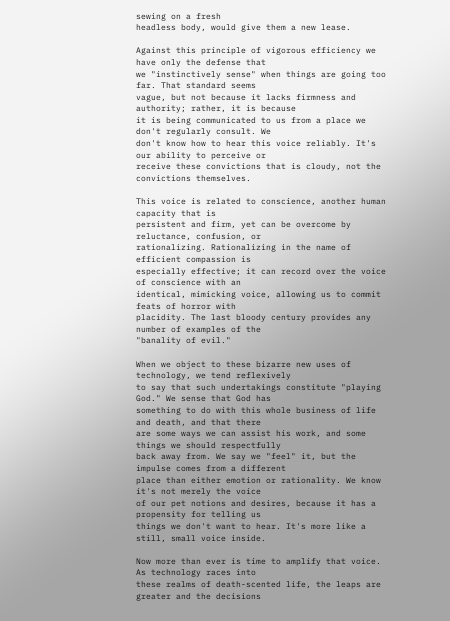sewing on a fresh
headless body, would give them a new lease.

Against this principle of vigorous efficiency we have only the defense that
we "instinctively sense" when things are going too far. That standard seems
vague, but not because it lacks firmness and authority; rather, it is because
it is being communicated to us from a place we don't regularly consult. We
don't know how to hear this voice reliably. It's our ability to perceive or
receive these convictions that is cloudy, not the convictions themselves.

This voice is related to conscience, another human capacity that is
persistent and firm, yet can be overcome by reluctance, confusion, or
rationalizing. Rationalizing in the name of efficient compassion is
especially effective; it can record over the voice of conscience with an
identical, mimicking voice, allowing us to commit feats of horror with
placidity. The last bloody century provides any number of examples of the
"banality of evil."

When we object to these bizarre new uses of technology, we tend reflexively
to say that such undertakings constitute "playing God." We sense that God has
something to do with this whole business of life and death, and that there
are some ways we can assist his work, and some things we should respectfully
back away from. We say we "feel" it, but the impulse comes from a different
place than either emotion or rationality. We know it's not merely the voice
of our pet notions and desires, because it has a propensity for telling us
things we don't want to hear. It's more like a still, small voice inside.

Now more than ever is time to amplify that voice. As technology races into
these realms of death-scented life, the leaps are greater and the decisions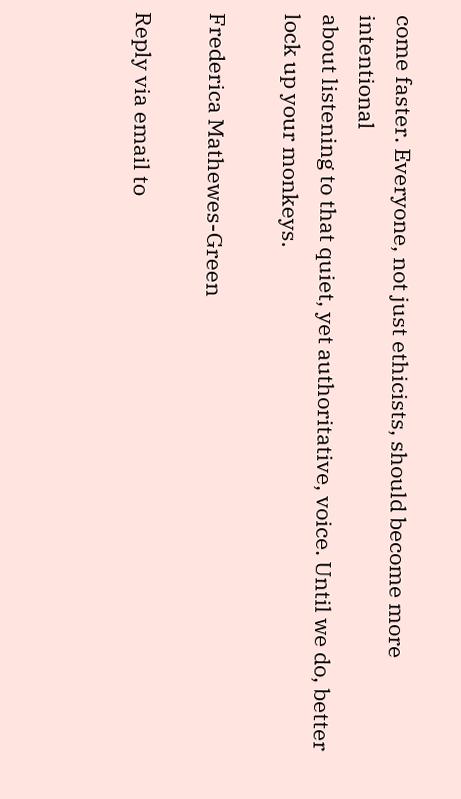come faster. Everyone, not just ethicists, should become more intentional
about listening to that quiet, yet authoritative, voice. Until we do, better
lock up your monkeys.

Frederica Mathewes-Green

Reply via email to